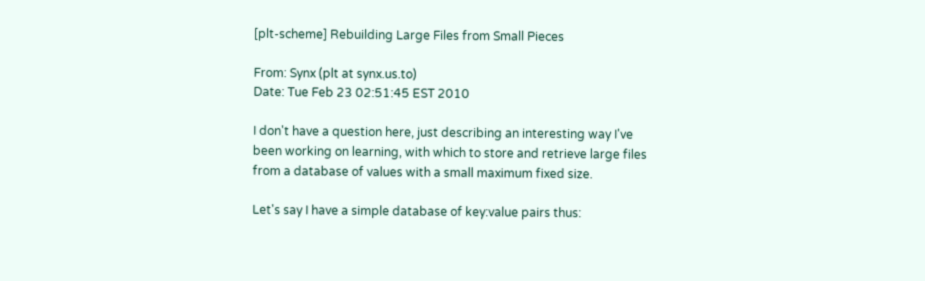[plt-scheme] Rebuilding Large Files from Small Pieces

From: Synx (plt at synx.us.to)
Date: Tue Feb 23 02:51:45 EST 2010

I don't have a question here, just describing an interesting way I've
been working on learning, with which to store and retrieve large files
from a database of values with a small maximum fixed size.

Let's say I have a simple database of key:value pairs thus: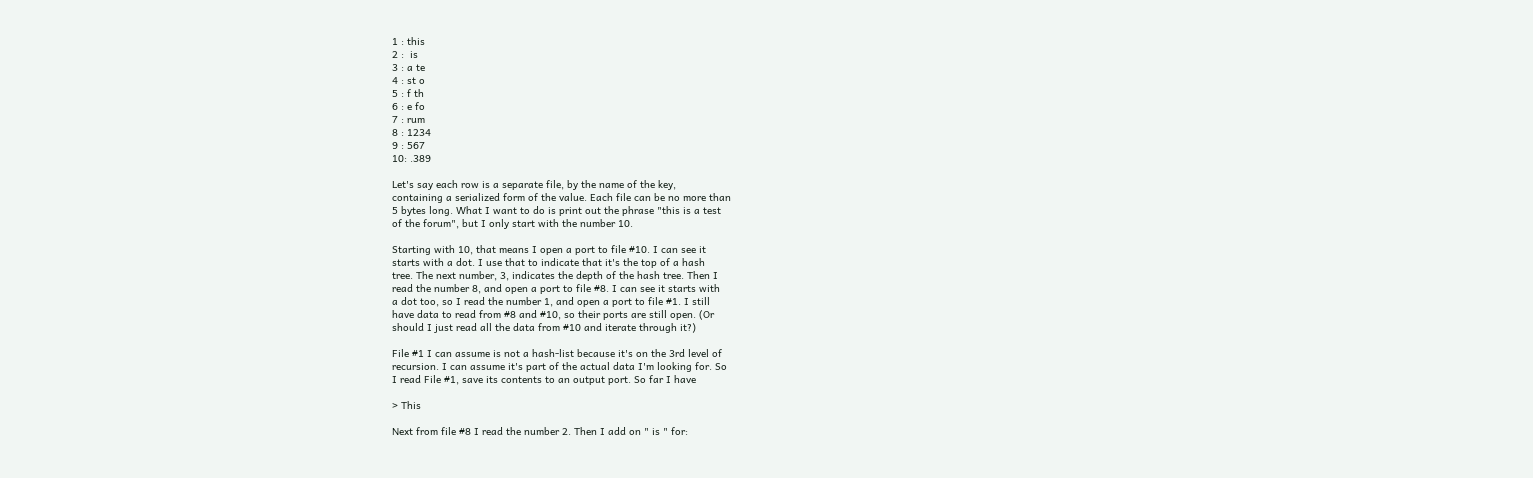1 : this
2 :  is
3 : a te
4 : st o
5 : f th
6 : e fo
7 : rum
8 : 1234
9 : 567
10: .389

Let's say each row is a separate file, by the name of the key,
containing a serialized form of the value. Each file can be no more than
5 bytes long. What I want to do is print out the phrase "this is a test
of the forum", but I only start with the number 10.

Starting with 10, that means I open a port to file #10. I can see it
starts with a dot. I use that to indicate that it's the top of a hash
tree. The next number, 3, indicates the depth of the hash tree. Then I
read the number 8, and open a port to file #8. I can see it starts with
a dot too, so I read the number 1, and open a port to file #1. I still
have data to read from #8 and #10, so their ports are still open. (Or
should I just read all the data from #10 and iterate through it?)

File #1 I can assume is not a hash-list because it's on the 3rd level of
recursion. I can assume it's part of the actual data I'm looking for. So
I read File #1, save its contents to an output port. So far I have

> This

Next from file #8 I read the number 2. Then I add on " is " for: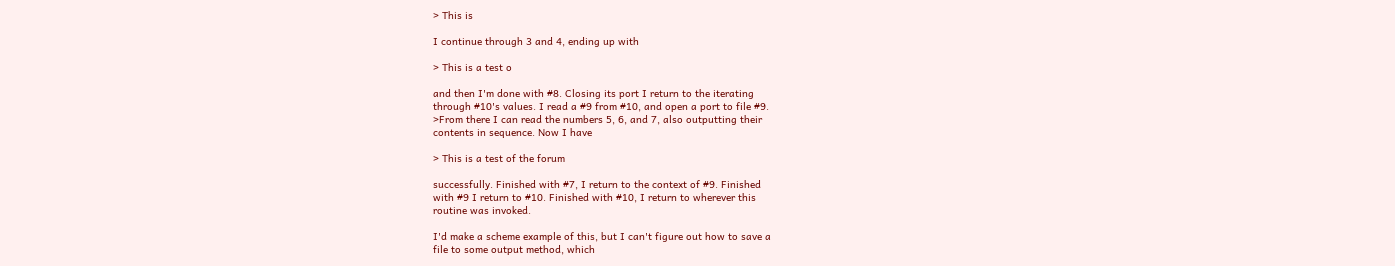> This is

I continue through 3 and 4, ending up with

> This is a test o

and then I'm done with #8. Closing its port I return to the iterating
through #10's values. I read a #9 from #10, and open a port to file #9.
>From there I can read the numbers 5, 6, and 7, also outputting their
contents in sequence. Now I have

> This is a test of the forum

successfully. Finished with #7, I return to the context of #9. Finished
with #9 I return to #10. Finished with #10, I return to wherever this
routine was invoked.

I'd make a scheme example of this, but I can't figure out how to save a
file to some output method, which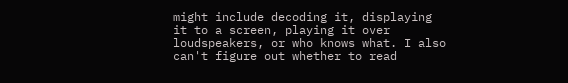might include decoding it, displaying
it to a screen, playing it over loudspeakers, or who knows what. I also
can't figure out whether to read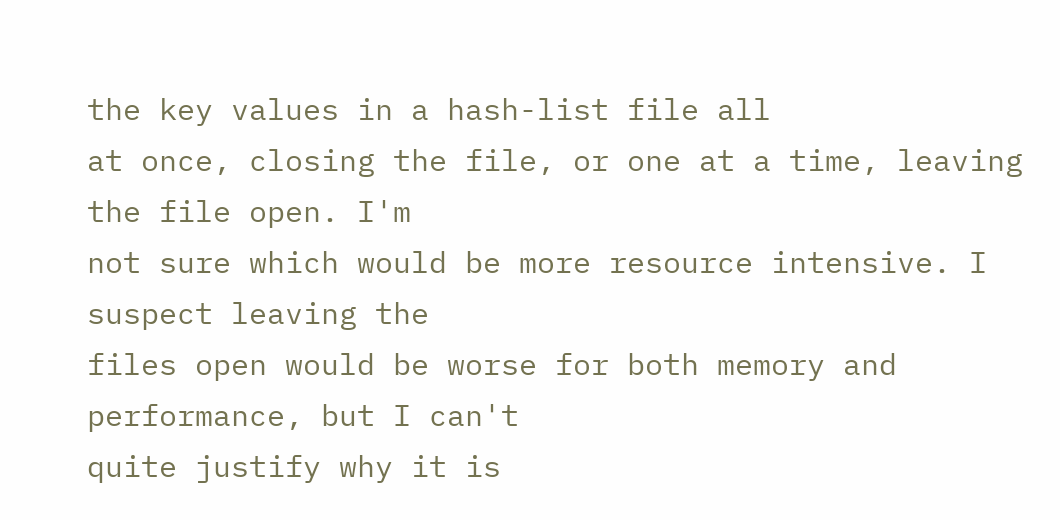the key values in a hash-list file all
at once, closing the file, or one at a time, leaving the file open. I'm
not sure which would be more resource intensive. I suspect leaving the
files open would be worse for both memory and performance, but I can't
quite justify why it is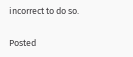incorrect to do so.

Posted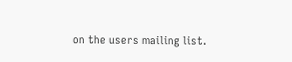on the users mailing list.